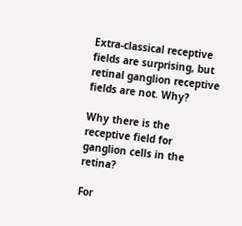Extra-classical receptive fields are surprising, but retinal ganglion receptive fields are not. Why?

Why there is the receptive field for ganglion cells in the retina?

For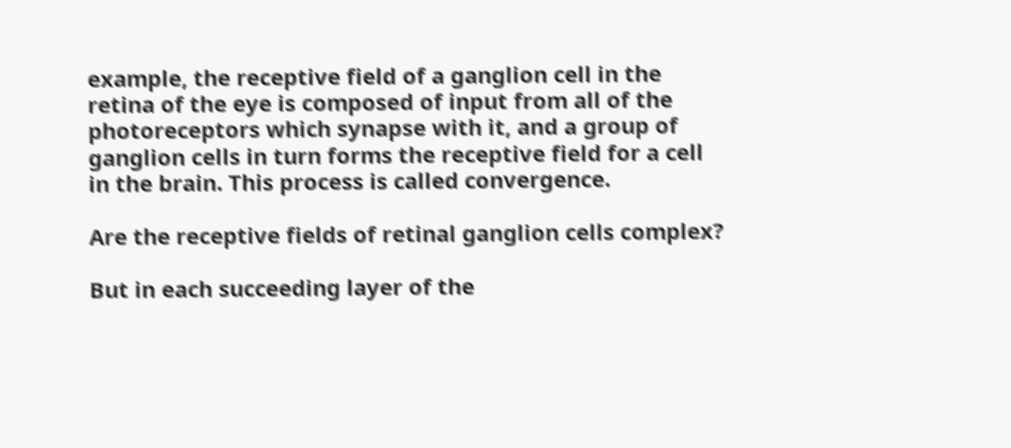example, the receptive field of a ganglion cell in the retina of the eye is composed of input from all of the photoreceptors which synapse with it, and a group of ganglion cells in turn forms the receptive field for a cell in the brain. This process is called convergence.

Are the receptive fields of retinal ganglion cells complex?

But in each succeeding layer of the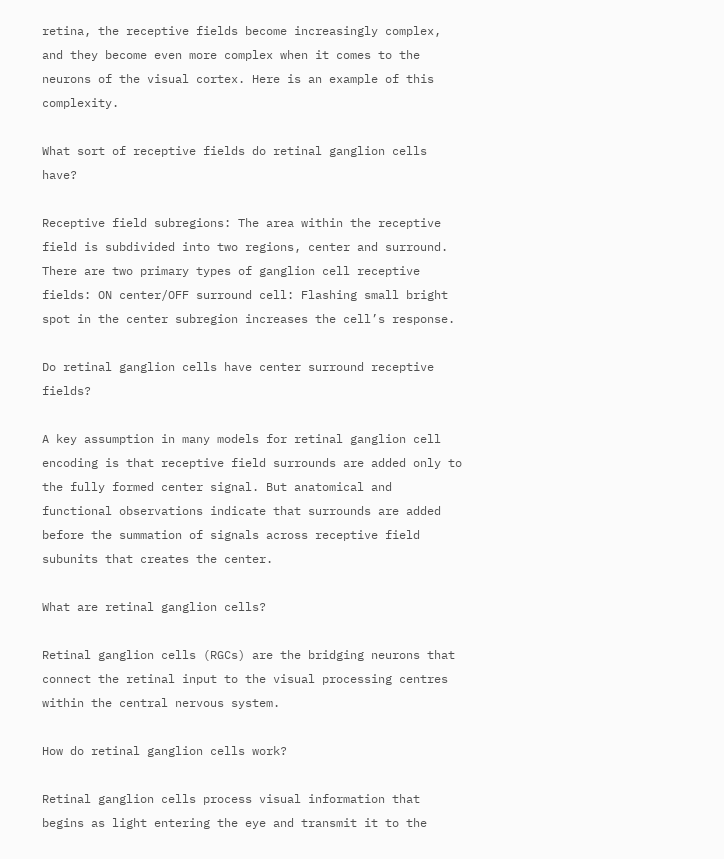retina, the receptive fields become increasingly complex, and they become even more complex when it comes to the neurons of the visual cortex. Here is an example of this complexity.

What sort of receptive fields do retinal ganglion cells have?

Receptive field subregions: The area within the receptive field is subdivided into two regions, center and surround. There are two primary types of ganglion cell receptive fields: ON center/OFF surround cell: Flashing small bright spot in the center subregion increases the cell’s response.

Do retinal ganglion cells have center surround receptive fields?

A key assumption in many models for retinal ganglion cell encoding is that receptive field surrounds are added only to the fully formed center signal. But anatomical and functional observations indicate that surrounds are added before the summation of signals across receptive field subunits that creates the center.

What are retinal ganglion cells?

Retinal ganglion cells (RGCs) are the bridging neurons that connect the retinal input to the visual processing centres within the central nervous system.

How do retinal ganglion cells work?

Retinal ganglion cells process visual information that begins as light entering the eye and transmit it to the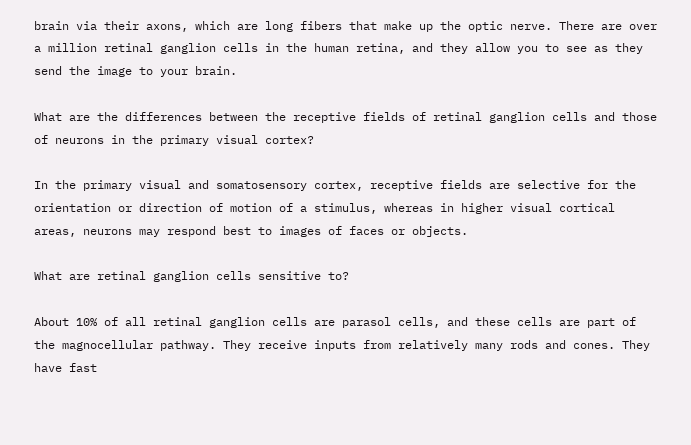brain via their axons, which are long fibers that make up the optic nerve. There are over a million retinal ganglion cells in the human retina, and they allow you to see as they send the image to your brain.

What are the differences between the receptive fields of retinal ganglion cells and those of neurons in the primary visual cortex?

In the primary visual and somatosensory cortex, receptive fields are selective for the orientation or direction of motion of a stimulus, whereas in higher visual cortical areas, neurons may respond best to images of faces or objects.

What are retinal ganglion cells sensitive to?

About 10% of all retinal ganglion cells are parasol cells, and these cells are part of the magnocellular pathway. They receive inputs from relatively many rods and cones. They have fast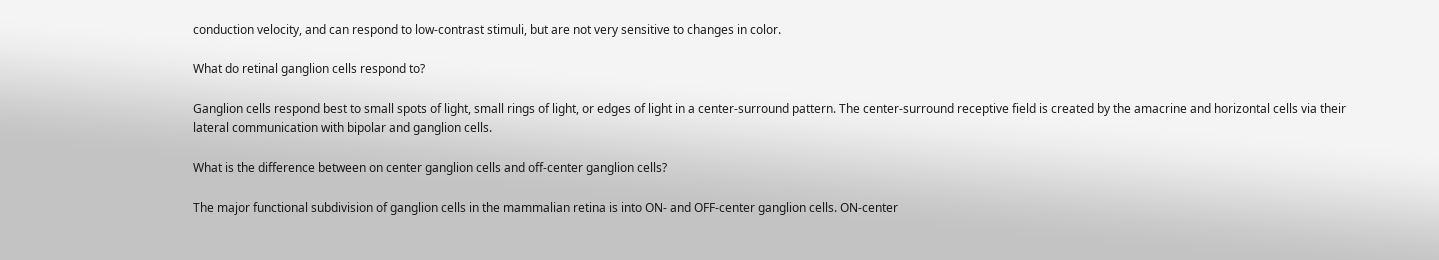conduction velocity, and can respond to low-contrast stimuli, but are not very sensitive to changes in color.

What do retinal ganglion cells respond to?

Ganglion cells respond best to small spots of light, small rings of light, or edges of light in a center-surround pattern. The center-surround receptive field is created by the amacrine and horizontal cells via their lateral communication with bipolar and ganglion cells.

What is the difference between on center ganglion cells and off-center ganglion cells?

The major functional subdivision of ganglion cells in the mammalian retina is into ON- and OFF-center ganglion cells. ON-center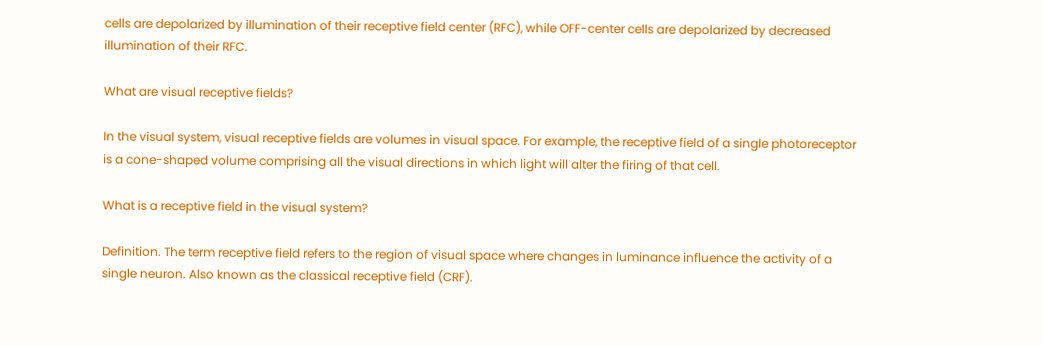cells are depolarized by illumination of their receptive field center (RFC), while OFF-center cells are depolarized by decreased illumination of their RFC.

What are visual receptive fields?

In the visual system, visual receptive fields are volumes in visual space. For example, the receptive field of a single photoreceptor is a cone-shaped volume comprising all the visual directions in which light will alter the firing of that cell.

What is a receptive field in the visual system?

Definition. The term receptive field refers to the region of visual space where changes in luminance influence the activity of a single neuron. Also known as the classical receptive field (CRF).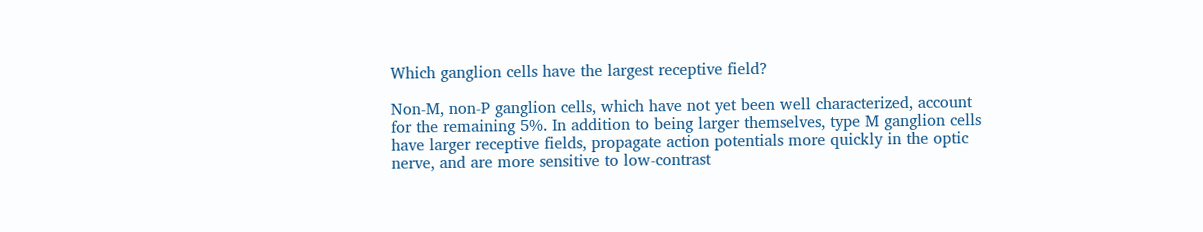Which ganglion cells have the largest receptive field?

Non-M, non-P ganglion cells, which have not yet been well characterized, account for the remaining 5%. In addition to being larger themselves, type M ganglion cells have larger receptive fields, propagate action potentials more quickly in the optic nerve, and are more sensitive to low-contrast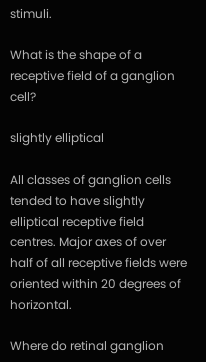stimuli.

What is the shape of a receptive field of a ganglion cell?

slightly elliptical

All classes of ganglion cells tended to have slightly elliptical receptive field centres. Major axes of over half of all receptive fields were oriented within 20 degrees of horizontal.

Where do retinal ganglion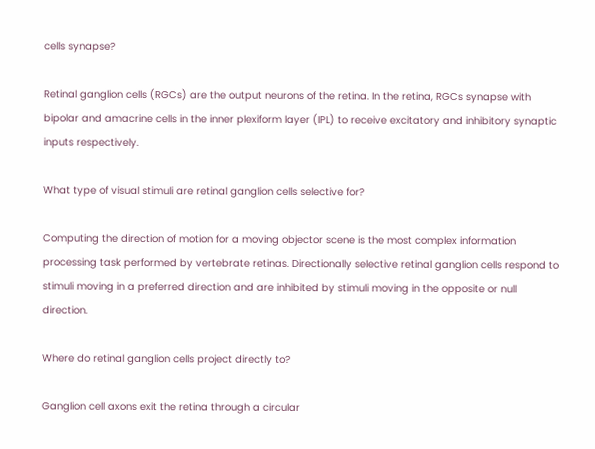cells synapse?

Retinal ganglion cells (RGCs) are the output neurons of the retina. In the retina, RGCs synapse with bipolar and amacrine cells in the inner plexiform layer (IPL) to receive excitatory and inhibitory synaptic inputs respectively.

What type of visual stimuli are retinal ganglion cells selective for?

Computing the direction of motion for a moving objector scene is the most complex information processing task performed by vertebrate retinas. Directionally selective retinal ganglion cells respond to stimuli moving in a preferred direction and are inhibited by stimuli moving in the opposite or null direction.

Where do retinal ganglion cells project directly to?

Ganglion cell axons exit the retina through a circular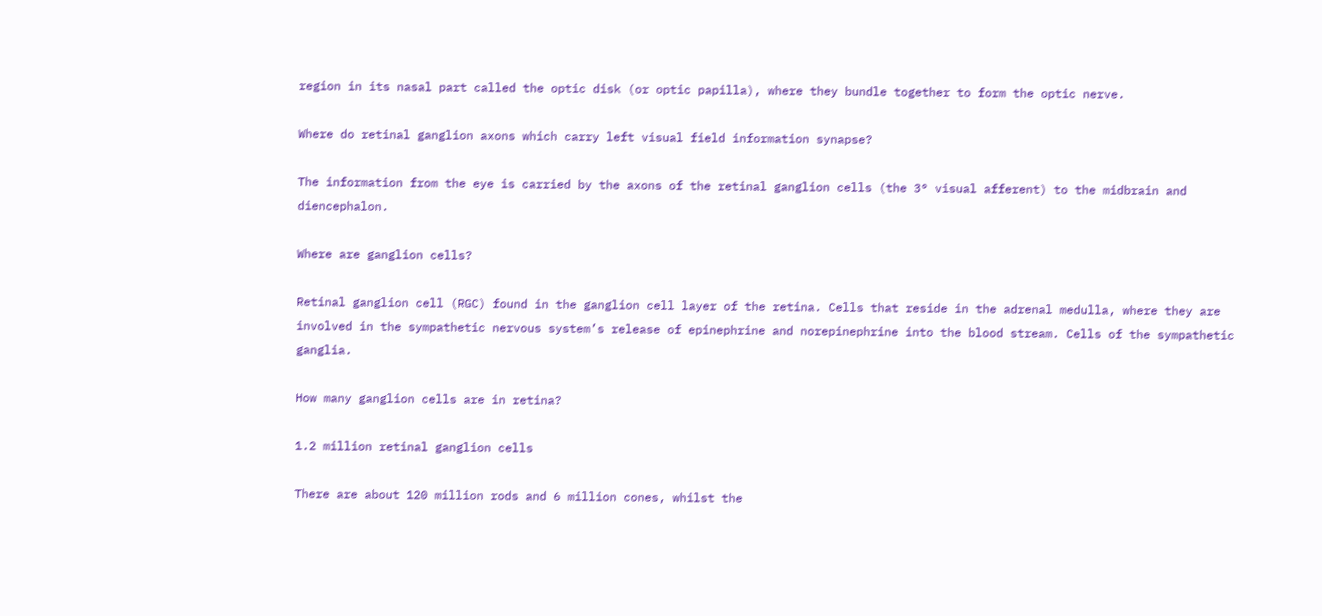region in its nasal part called the optic disk (or optic papilla), where they bundle together to form the optic nerve.

Where do retinal ganglion axons which carry left visual field information synapse?

The information from the eye is carried by the axons of the retinal ganglion cells (the 3° visual afferent) to the midbrain and diencephalon.

Where are ganglion cells?

Retinal ganglion cell (RGC) found in the ganglion cell layer of the retina. Cells that reside in the adrenal medulla, where they are involved in the sympathetic nervous system’s release of epinephrine and norepinephrine into the blood stream. Cells of the sympathetic ganglia.

How many ganglion cells are in retina?

1.2 million retinal ganglion cells

There are about 120 million rods and 6 million cones, whilst the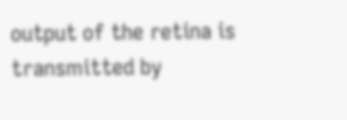output of the retina is transmitted by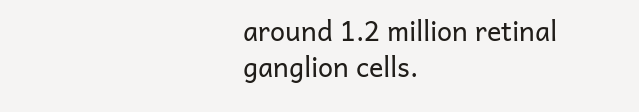around 1.2 million retinal ganglion cells.